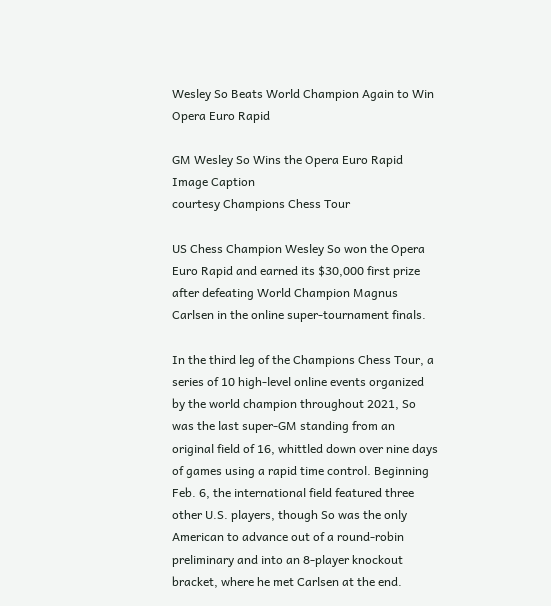Wesley So Beats World Champion Again to Win Opera Euro Rapid

GM Wesley So Wins the Opera Euro Rapid
Image Caption
courtesy Champions Chess Tour

US Chess Champion Wesley So won the Opera Euro Rapid and earned its $30,000 first prize after defeating World Champion Magnus Carlsen in the online super-tournament finals.

In the third leg of the Champions Chess Tour, a series of 10 high-level online events organized by the world champion throughout 2021, So was the last super-GM standing from an original field of 16, whittled down over nine days of games using a rapid time control. Beginning Feb. 6, the international field featured three other U.S. players, though So was the only American to advance out of a round-robin preliminary and into an 8-player knockout bracket, where he met Carlsen at the end.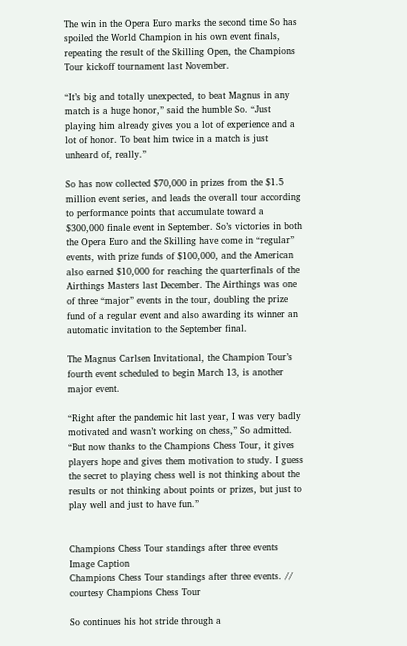The win in the Opera Euro marks the second time So has spoiled the World Champion in his own event finals, repeating the result of the Skilling Open, the Champions Tour kickoff tournament last November.

“It’s big and totally unexpected, to beat Magnus in any match is a huge honor,” said the humble So. “Just playing him already gives you a lot of experience and a lot of honor. To beat him twice in a match is just unheard of, really.”

So has now collected $70,000 in prizes from the $1.5 million event series, and leads the overall tour according to performance points that accumulate toward a $300,000 finale event in September. So’s victories in both the Opera Euro and the Skilling have come in “regular” events, with prize funds of $100,000, and the American also earned $10,000 for reaching the quarterfinals of the Airthings Masters last December. The Airthings was one of three “major” events in the tour, doubling the prize fund of a regular event and also awarding its winner an automatic invitation to the September final.

The Magnus Carlsen Invitational, the Champion Tour’s fourth event scheduled to begin March 13, is another major event.

“Right after the pandemic hit last year, I was very badly motivated and wasn’t working on chess,” So admitted. “But now thanks to the Champions Chess Tour, it gives players hope and gives them motivation to study. I guess the secret to playing chess well is not thinking about the results or not thinking about points or prizes, but just to play well and just to have fun.”


Champions Chess Tour standings after three events
Image Caption
Champions Chess Tour standings after three events. // courtesy Champions Chess Tour

So continues his hot stride through a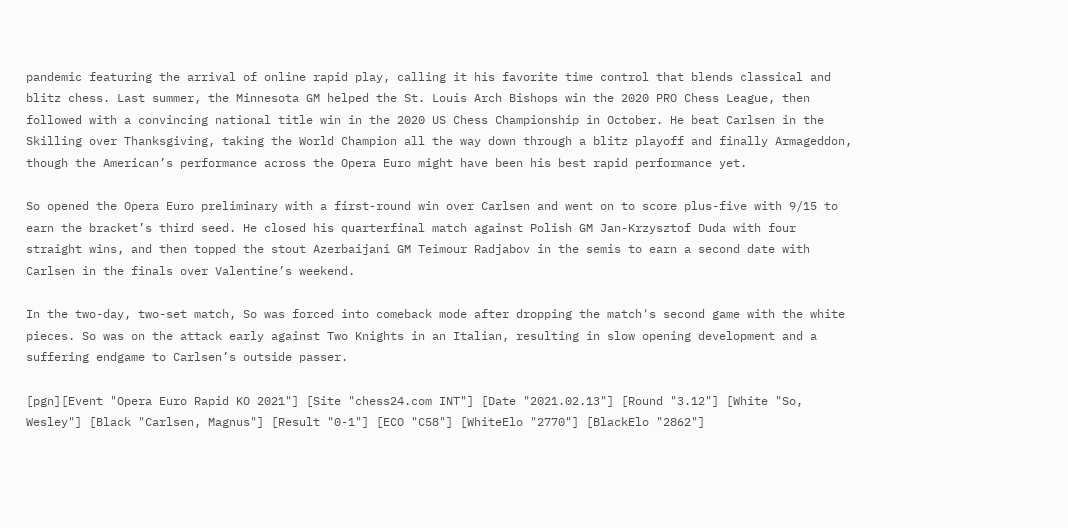pandemic featuring the arrival of online rapid play, calling it his favorite time control that blends classical and blitz chess. Last summer, the Minnesota GM helped the St. Louis Arch Bishops win the 2020 PRO Chess League, then followed with a convincing national title win in the 2020 US Chess Championship in October. He beat Carlsen in the Skilling over Thanksgiving, taking the World Champion all the way down through a blitz playoff and finally Armageddon, though the American’s performance across the Opera Euro might have been his best rapid performance yet.

So opened the Opera Euro preliminary with a first-round win over Carlsen and went on to score plus-five with 9/15 to earn the bracket’s third seed. He closed his quarterfinal match against Polish GM Jan-Krzysztof Duda with four straight wins, and then topped the stout Azerbaijani GM Teimour Radjabov in the semis to earn a second date with Carlsen in the finals over Valentine’s weekend.

In the two-day, two-set match, So was forced into comeback mode after dropping the match's second game with the white pieces. So was on the attack early against Two Knights in an Italian, resulting in slow opening development and a suffering endgame to Carlsen’s outside passer.

[pgn][Event "Opera Euro Rapid KO 2021"] [Site "chess24.com INT"] [Date "2021.02.13"] [Round "3.12"] [White "So, Wesley"] [Black "Carlsen, Magnus"] [Result "0-1"] [ECO "C58"] [WhiteElo "2770"] [BlackElo "2862"]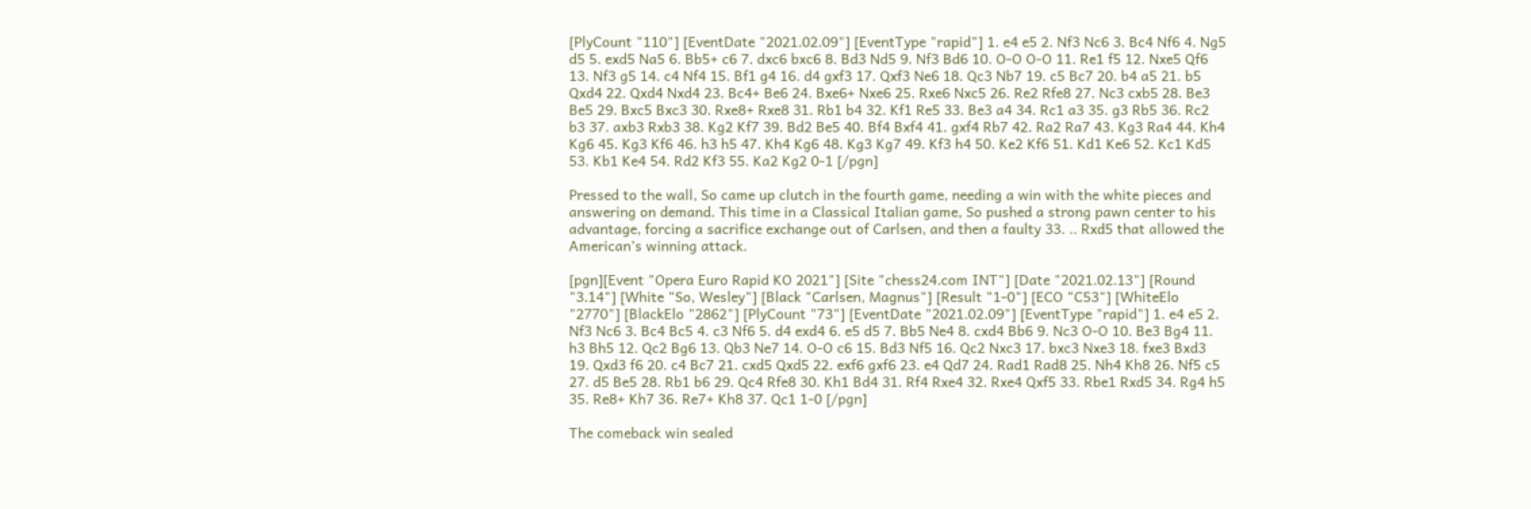[PlyCount "110"] [EventDate "2021.02.09"] [EventType "rapid"] 1. e4 e5 2. Nf3 Nc6 3. Bc4 Nf6 4. Ng5 d5 5. exd5 Na5 6. Bb5+ c6 7. dxc6 bxc6 8. Bd3 Nd5 9. Nf3 Bd6 10. O-O O-O 11. Re1 f5 12. Nxe5 Qf6 13. Nf3 g5 14. c4 Nf4 15. Bf1 g4 16. d4 gxf3 17. Qxf3 Ne6 18. Qc3 Nb7 19. c5 Bc7 20. b4 a5 21. b5 Qxd4 22. Qxd4 Nxd4 23. Bc4+ Be6 24. Bxe6+ Nxe6 25. Rxe6 Nxc5 26. Re2 Rfe8 27. Nc3 cxb5 28. Be3 Be5 29. Bxc5 Bxc3 30. Rxe8+ Rxe8 31. Rb1 b4 32. Kf1 Re5 33. Be3 a4 34. Rc1 a3 35. g3 Rb5 36. Rc2 b3 37. axb3 Rxb3 38. Kg2 Kf7 39. Bd2 Be5 40. Bf4 Bxf4 41. gxf4 Rb7 42. Ra2 Ra7 43. Kg3 Ra4 44. Kh4 Kg6 45. Kg3 Kf6 46. h3 h5 47. Kh4 Kg6 48. Kg3 Kg7 49. Kf3 h4 50. Ke2 Kf6 51. Kd1 Ke6 52. Kc1 Kd5 53. Kb1 Ke4 54. Rd2 Kf3 55. Ka2 Kg2 0-1 [/pgn]

Pressed to the wall, So came up clutch in the fourth game, needing a win with the white pieces and answering on demand. This time in a Classical Italian game, So pushed a strong pawn center to his advantage, forcing a sacrifice exchange out of Carlsen, and then a faulty 33. .. Rxd5 that allowed the American’s winning attack.

[pgn][Event "Opera Euro Rapid KO 2021"] [Site "chess24.com INT"] [Date "2021.02.13"] [Round "3.14"] [White "So, Wesley"] [Black "Carlsen, Magnus"] [Result "1-0"] [ECO "C53"] [WhiteElo "2770"] [BlackElo "2862"] [PlyCount "73"] [EventDate "2021.02.09"] [EventType "rapid"] 1. e4 e5 2. Nf3 Nc6 3. Bc4 Bc5 4. c3 Nf6 5. d4 exd4 6. e5 d5 7. Bb5 Ne4 8. cxd4 Bb6 9. Nc3 O-O 10. Be3 Bg4 11. h3 Bh5 12. Qc2 Bg6 13. Qb3 Ne7 14. O-O c6 15. Bd3 Nf5 16. Qc2 Nxc3 17. bxc3 Nxe3 18. fxe3 Bxd3 19. Qxd3 f6 20. c4 Bc7 21. cxd5 Qxd5 22. exf6 gxf6 23. e4 Qd7 24. Rad1 Rad8 25. Nh4 Kh8 26. Nf5 c5 27. d5 Be5 28. Rb1 b6 29. Qc4 Rfe8 30. Kh1 Bd4 31. Rf4 Rxe4 32. Rxe4 Qxf5 33. Rbe1 Rxd5 34. Rg4 h5 35. Re8+ Kh7 36. Re7+ Kh8 37. Qc1 1-0 [/pgn]

The comeback win sealed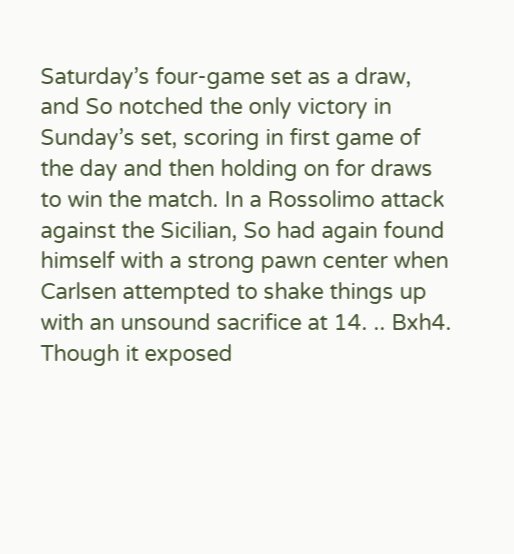Saturday’s four-game set as a draw, and So notched the only victory in Sunday’s set, scoring in first game of the day and then holding on for draws to win the match. In a Rossolimo attack against the Sicilian, So had again found himself with a strong pawn center when Carlsen attempted to shake things up with an unsound sacrifice at 14. .. Bxh4. Though it exposed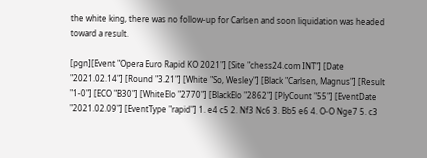the white king, there was no follow-up for Carlsen and soon liquidation was headed toward a result.

[pgn][Event "Opera Euro Rapid KO 2021"] [Site "chess24.com INT"] [Date "2021.02.14"] [Round "3.21"] [White "So, Wesley"] [Black "Carlsen, Magnus"] [Result "1-0"] [ECO "B30"] [WhiteElo "2770"] [BlackElo "2862"] [PlyCount "55"] [EventDate "2021.02.09"] [EventType "rapid"] 1. e4 c5 2. Nf3 Nc6 3. Bb5 e6 4. O-O Nge7 5. c3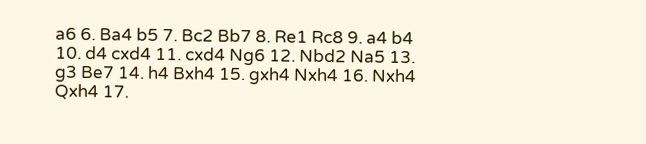a6 6. Ba4 b5 7. Bc2 Bb7 8. Re1 Rc8 9. a4 b4 10. d4 cxd4 11. cxd4 Ng6 12. Nbd2 Na5 13. g3 Be7 14. h4 Bxh4 15. gxh4 Nxh4 16. Nxh4 Qxh4 17.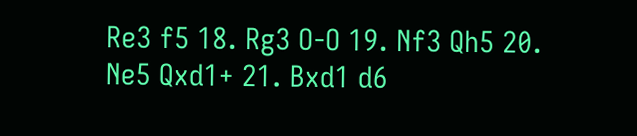Re3 f5 18. Rg3 O-O 19. Nf3 Qh5 20. Ne5 Qxd1+ 21. Bxd1 d6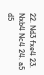22. Nd3 fxe4 23. Nxb4 Nc4 24. a5 d5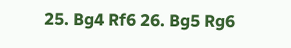25. Bg4 Rf6 26. Bg5 Rg6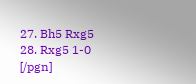27. Bh5 Rxg5 28. Rxg5 1-0 [/pgn]